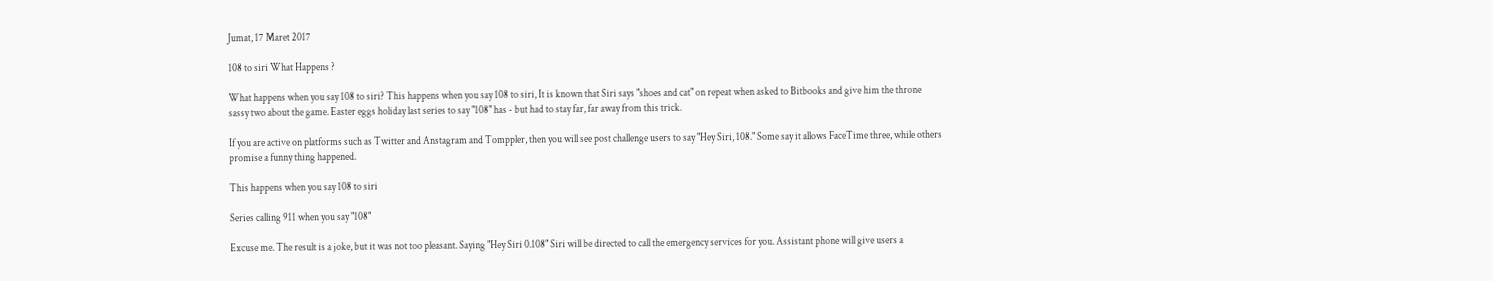Jumat, 17 Maret 2017

108 to siri What Happens ?

What happens when you say 108 to siri? This happens when you say 108 to siri, It is known that Siri says "shoes and cat" on repeat when asked to Bitbooks and give him the throne sassy two about the game. Easter eggs holiday last series to say "108" has - but had to stay far, far away from this trick.

If you are active on platforms such as Twitter and Anstagram and Tomppler, then you will see post challenge users to say "Hey Siri, 108." Some say it allows FaceTime three, while others promise a funny thing happened.

This happens when you say 108 to siri

Series calling 911 when you say "108"

Excuse me. The result is a joke, but it was not too pleasant. Saying "Hey Siri 0.108" Siri will be directed to call the emergency services for you. Assistant phone will give users a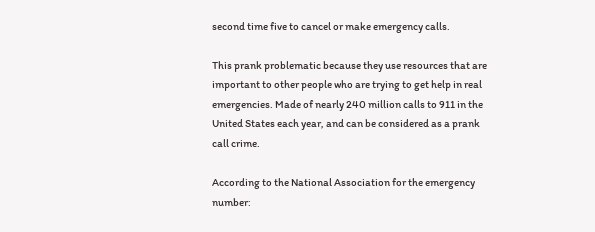second time five to cancel or make emergency calls.

This prank problematic because they use resources that are important to other people who are trying to get help in real emergencies. Made of nearly 240 million calls to 911 in the United States each year, and can be considered as a prank call crime.

According to the National Association for the emergency number: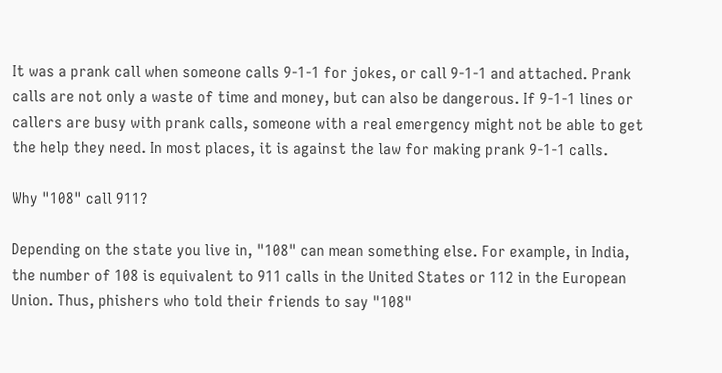It was a prank call when someone calls 9-1-1 for jokes, or call 9-1-1 and attached. Prank calls are not only a waste of time and money, but can also be dangerous. If 9-1-1 lines or callers are busy with prank calls, someone with a real emergency might not be able to get the help they need. In most places, it is against the law for making prank 9-1-1 calls.

Why "108" call 911?

Depending on the state you live in, "108" can mean something else. For example, in India, the number of 108 is equivalent to 911 calls in the United States or 112 in the European Union. Thus, phishers who told their friends to say "108"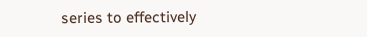series to effectively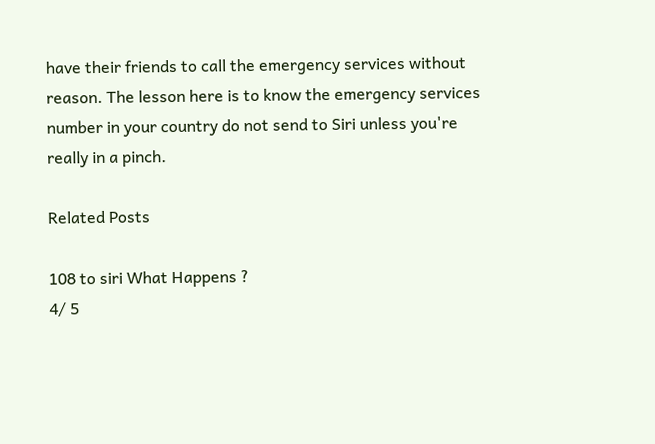have their friends to call the emergency services without reason. The lesson here is to know the emergency services number in your country do not send to Siri unless you're really in a pinch.

Related Posts

108 to siri What Happens ?
4/ 5